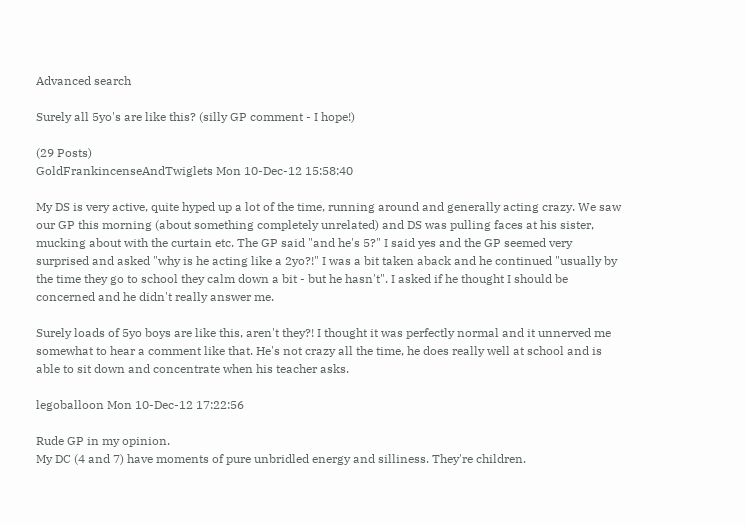Advanced search

Surely all 5yo's are like this? (silly GP comment - I hope!)

(29 Posts)
GoldFrankincenseAndTwiglets Mon 10-Dec-12 15:58:40

My DS is very active, quite hyped up a lot of the time, running around and generally acting crazy. We saw our GP this morning (about something completely unrelated) and DS was pulling faces at his sister, mucking about with the curtain etc. The GP said "and he's 5?" I said yes and the GP seemed very surprised and asked "why is he acting like a 2yo?!" I was a bit taken aback and he continued "usually by the time they go to school they calm down a bit - but he hasn't". I asked if he thought I should be concerned and he didn't really answer me.

Surely loads of 5yo boys are like this, aren't they?! I thought it was perfectly normal and it unnerved me somewhat to hear a comment like that. He's not crazy all the time, he does really well at school and is able to sit down and concentrate when his teacher asks.

legoballoon Mon 10-Dec-12 17:22:56

Rude GP in my opinion.
My DC (4 and 7) have moments of pure unbridled energy and silliness. They're children.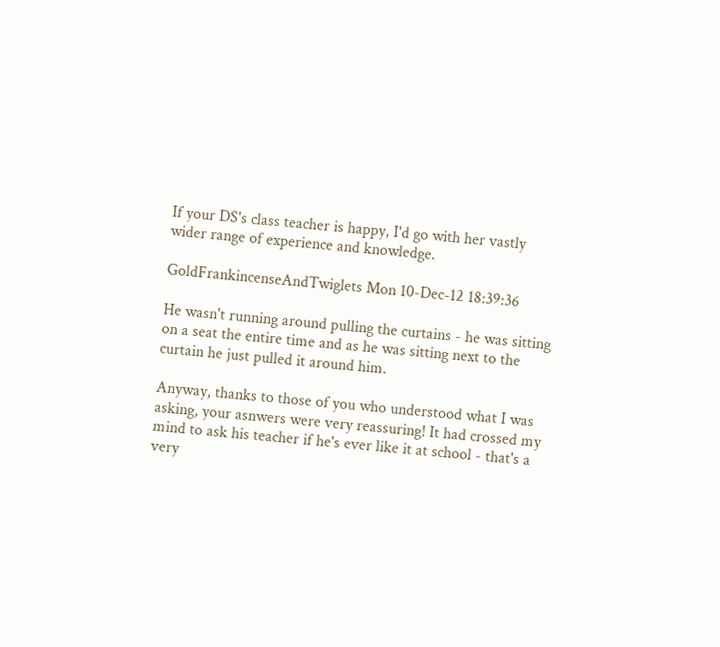If your DS's class teacher is happy, I'd go with her vastly wider range of experience and knowledge.

GoldFrankincenseAndTwiglets Mon 10-Dec-12 18:39:36

He wasn't running around pulling the curtains - he was sitting on a seat the entire time and as he was sitting next to the curtain he just pulled it around him.

Anyway, thanks to those of you who understood what I was asking, your asnwers were very reassuring! It had crossed my mind to ask his teacher if he's ever like it at school - that's a very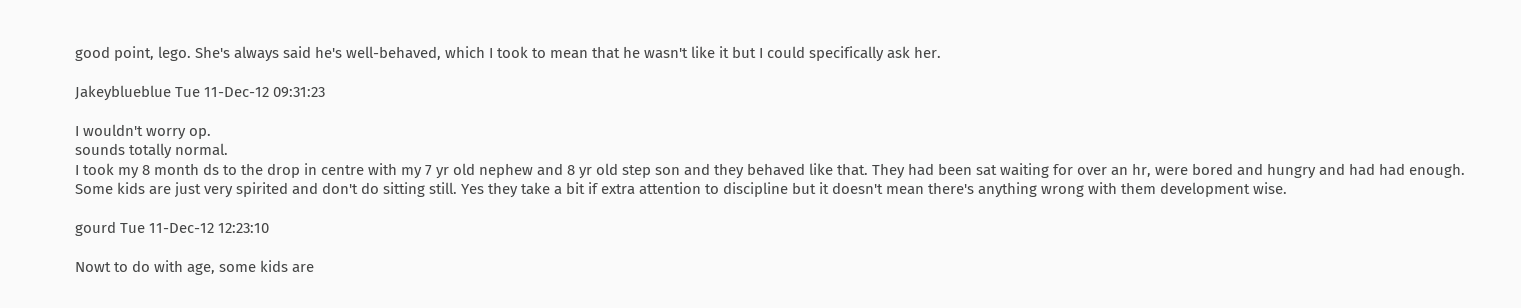good point, lego. She's always said he's well-behaved, which I took to mean that he wasn't like it but I could specifically ask her.

Jakeyblueblue Tue 11-Dec-12 09:31:23

I wouldn't worry op.
sounds totally normal.
I took my 8 month ds to the drop in centre with my 7 yr old nephew and 8 yr old step son and they behaved like that. They had been sat waiting for over an hr, were bored and hungry and had had enough.
Some kids are just very spirited and don't do sitting still. Yes they take a bit if extra attention to discipline but it doesn't mean there's anything wrong with them development wise.

gourd Tue 11-Dec-12 12:23:10

Nowt to do with age, some kids are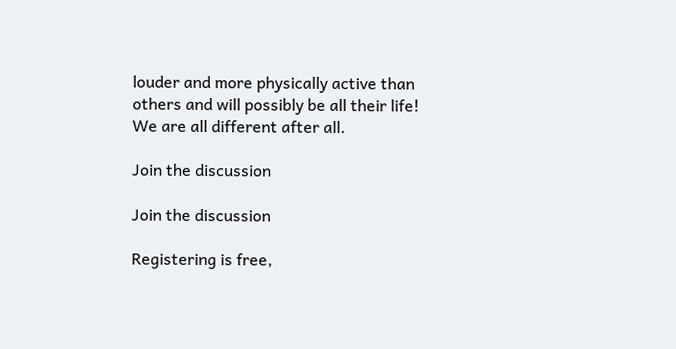louder and more physically active than others and will possibly be all their life! We are all different after all.

Join the discussion

Join the discussion

Registering is free,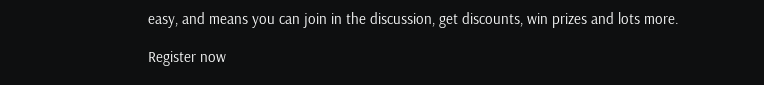easy, and means you can join in the discussion, get discounts, win prizes and lots more.

Register now